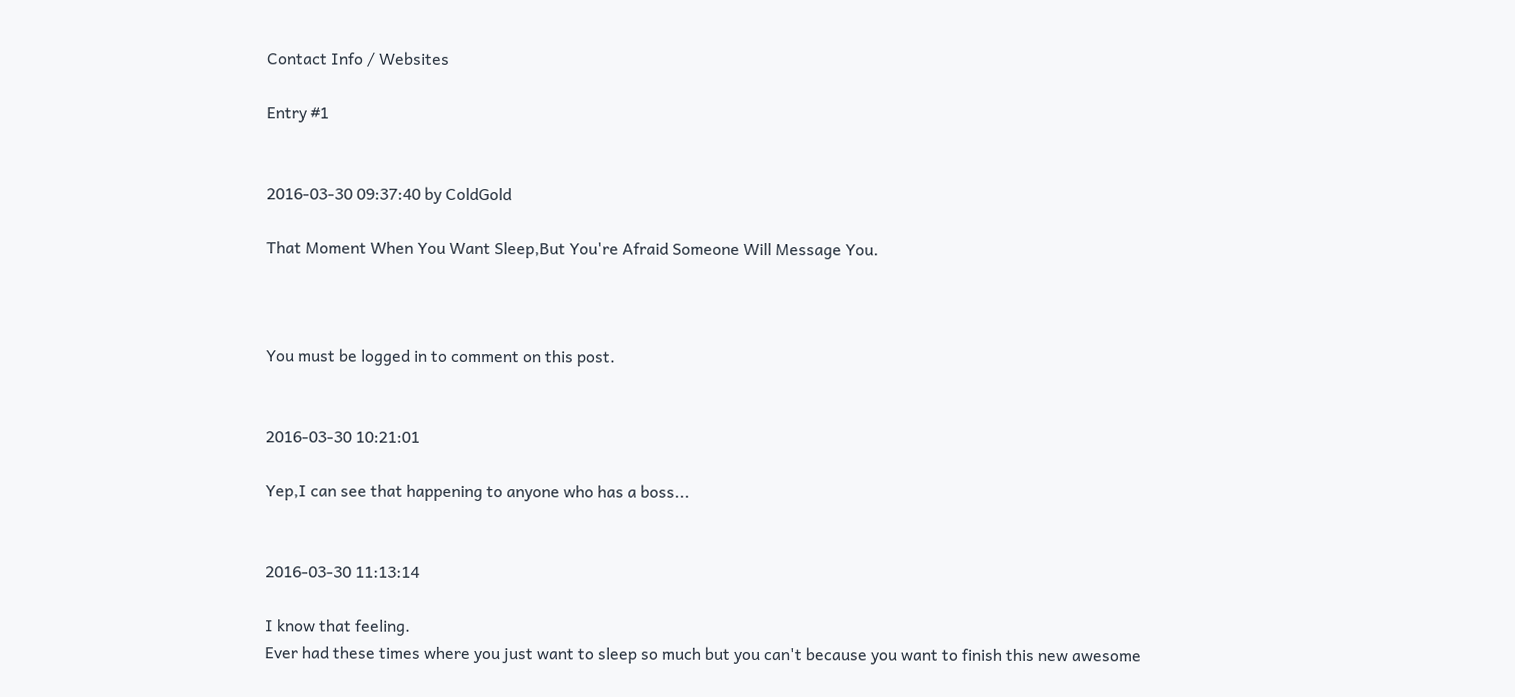Contact Info / Websites

Entry #1


2016-03-30 09:37:40 by ColdGold

That Moment When You Want Sleep,But You're Afraid Someone Will Message You.



You must be logged in to comment on this post.


2016-03-30 10:21:01

Yep,I can see that happening to anyone who has a boss...


2016-03-30 11:13:14

I know that feeling.
Ever had these times where you just want to sleep so much but you can't because you want to finish this new awesome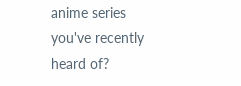anime series you've recently heard of?